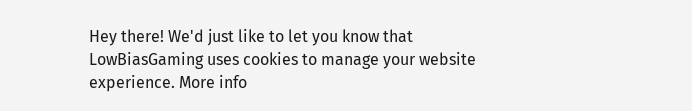Hey there! We'd just like to let you know that LowBiasGaming uses cookies to manage your website experience. More info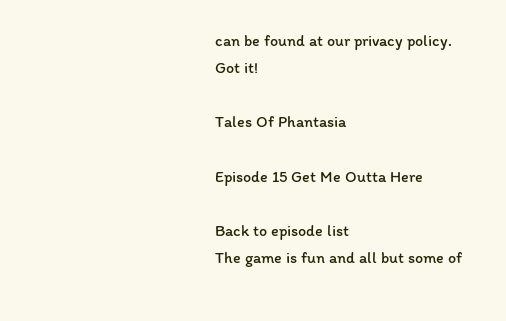can be found at our privacy policy.
Got it!

Tales Of Phantasia

Episode 15 Get Me Outta Here

Back to episode list
The game is fun and all but some of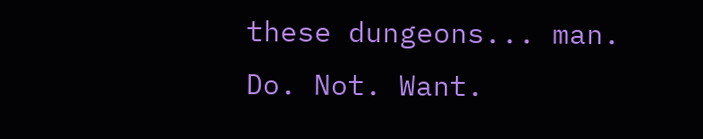these dungeons... man. Do. Not. Want.